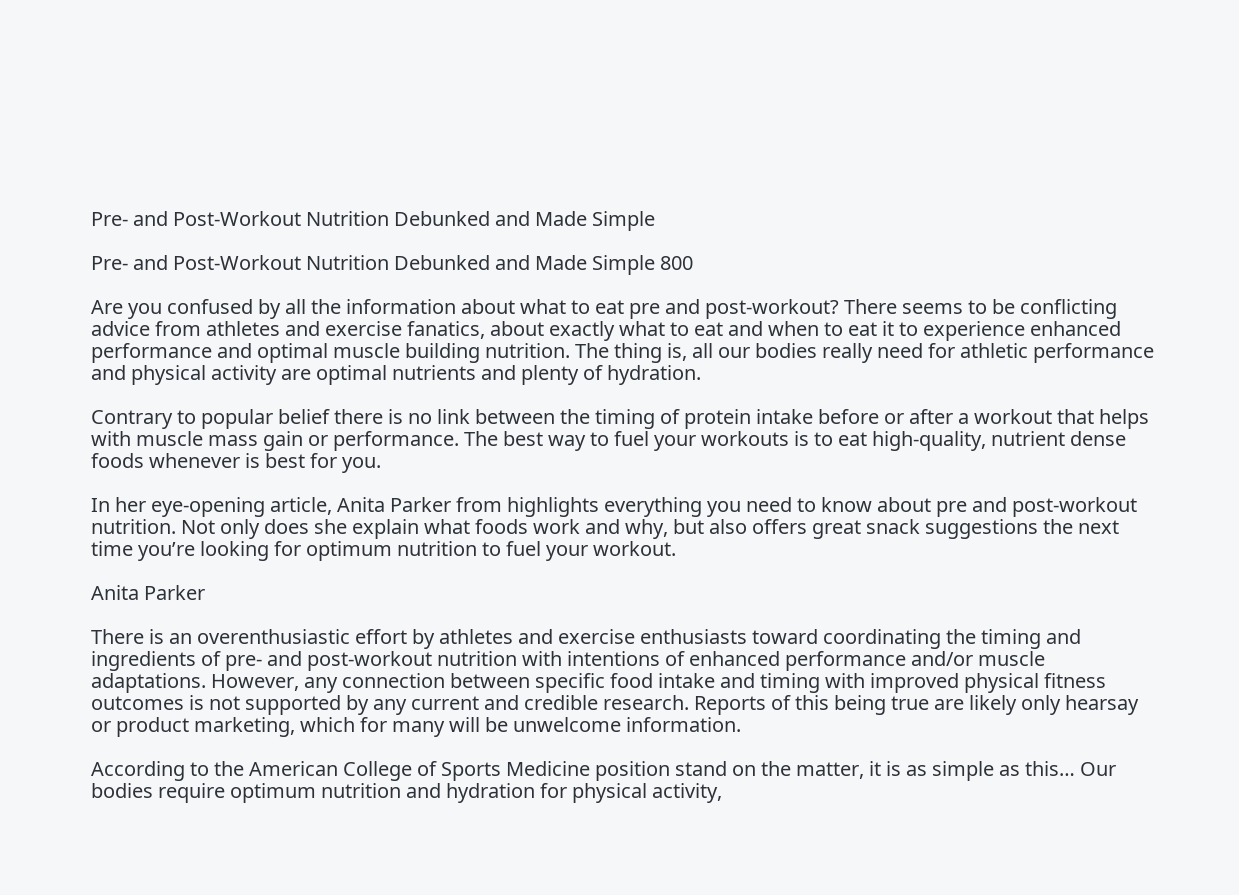Pre- and Post-Workout Nutrition Debunked and Made Simple

Pre- and Post-Workout Nutrition Debunked and Made Simple 800

Are you confused by all the information about what to eat pre and post-workout? There seems to be conflicting advice from athletes and exercise fanatics, about exactly what to eat and when to eat it to experience enhanced performance and optimal muscle building nutrition. The thing is, all our bodies really need for athletic performance and physical activity are optimal nutrients and plenty of hydration.

Contrary to popular belief there is no link between the timing of protein intake before or after a workout that helps with muscle mass gain or performance. The best way to fuel your workouts is to eat high-quality, nutrient dense foods whenever is best for you.

In her eye-opening article, Anita Parker from highlights everything you need to know about pre and post-workout nutrition. Not only does she explain what foods work and why, but also offers great snack suggestions the next time you’re looking for optimum nutrition to fuel your workout.

Anita Parker

There is an overenthusiastic effort by athletes and exercise enthusiasts toward coordinating the timing and ingredients of pre- and post-workout nutrition with intentions of enhanced performance and/or muscle adaptations. However, any connection between specific food intake and timing with improved physical fitness outcomes is not supported by any current and credible research. Reports of this being true are likely only hearsay or product marketing, which for many will be unwelcome information.

According to the American College of Sports Medicine position stand on the matter, it is as simple as this… Our bodies require optimum nutrition and hydration for physical activity,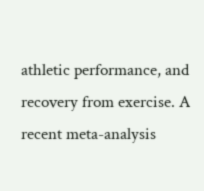athletic performance, and recovery from exercise. A recent meta-analysis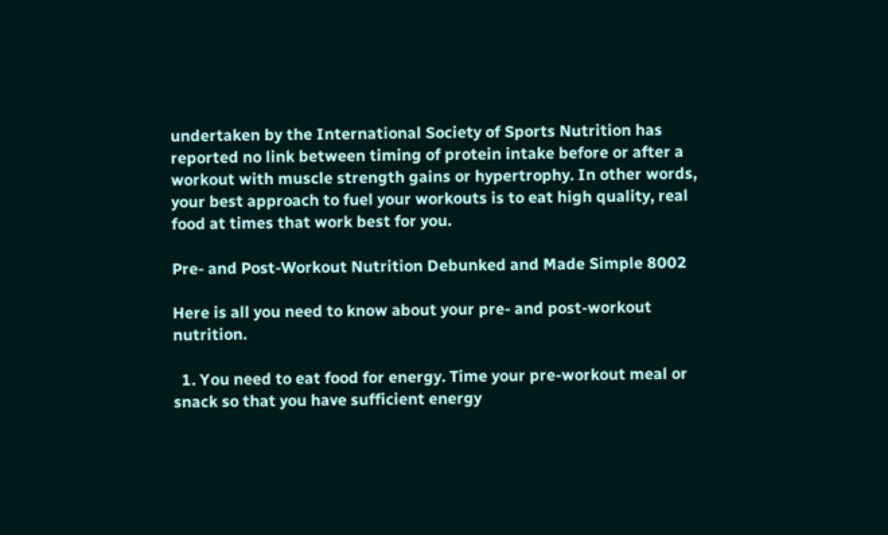undertaken by the International Society of Sports Nutrition has reported no link between timing of protein intake before or after a workout with muscle strength gains or hypertrophy. In other words, your best approach to fuel your workouts is to eat high quality, real food at times that work best for you.

Pre- and Post-Workout Nutrition Debunked and Made Simple 8002

Here is all you need to know about your pre- and post-workout nutrition.

  1. You need to eat food for energy. Time your pre-workout meal or snack so that you have sufficient energy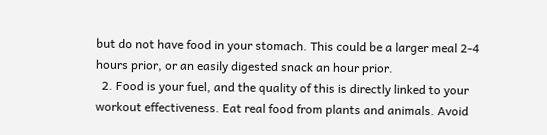but do not have food in your stomach. This could be a larger meal 2-4 hours prior, or an easily digested snack an hour prior.
  2. Food is your fuel, and the quality of this is directly linked to your workout effectiveness. Eat real food from plants and animals. Avoid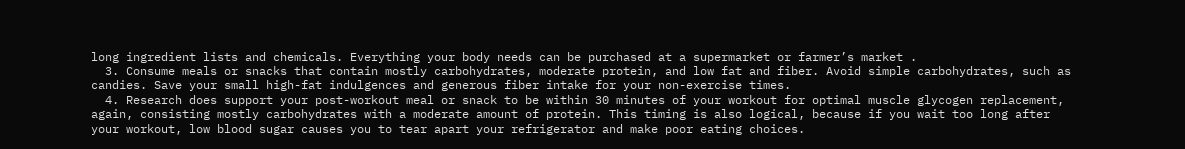long ingredient lists and chemicals. Everything your body needs can be purchased at a supermarket or farmer’s market .
  3. Consume meals or snacks that contain mostly carbohydrates, moderate protein, and low fat and fiber. Avoid simple carbohydrates, such as candies. Save your small high-fat indulgences and generous fiber intake for your non-exercise times.
  4. Research does support your post-workout meal or snack to be within 30 minutes of your workout for optimal muscle glycogen replacement, again, consisting mostly carbohydrates with a moderate amount of protein. This timing is also logical, because if you wait too long after your workout, low blood sugar causes you to tear apart your refrigerator and make poor eating choices.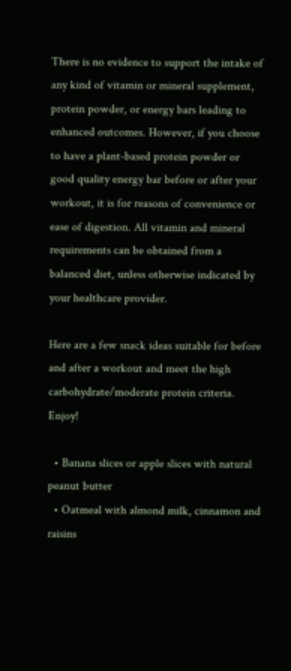There is no evidence to support the intake of any kind of vitamin or mineral supplement, protein powder, or energy bars leading to enhanced outcomes. However, if you choose to have a plant-based protein powder or good quality energy bar before or after your workout, it is for reasons of convenience or ease of digestion. All vitamin and mineral requirements can be obtained from a balanced diet, unless otherwise indicated by your healthcare provider.

Here are a few snack ideas suitable for before and after a workout and meet the high carbohydrate/moderate protein criteria. Enjoy!

  • Banana slices or apple slices with natural peanut butter
  • Oatmeal with almond milk, cinnamon and raisins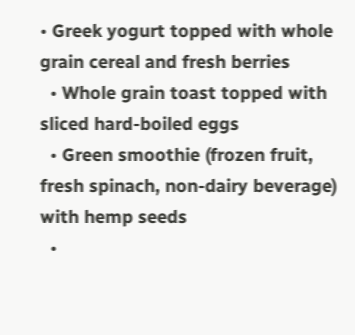• Greek yogurt topped with whole grain cereal and fresh berries
  • Whole grain toast topped with sliced hard-boiled eggs
  • Green smoothie (frozen fruit, fresh spinach, non-dairy beverage) with hemp seeds
  •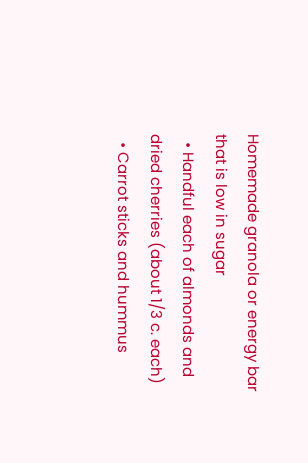Homemade granola or energy bar that is low in sugar
  • Handful each of almonds and dried cherries (about 1/3 c. each)
  • Carrot sticks and hummus